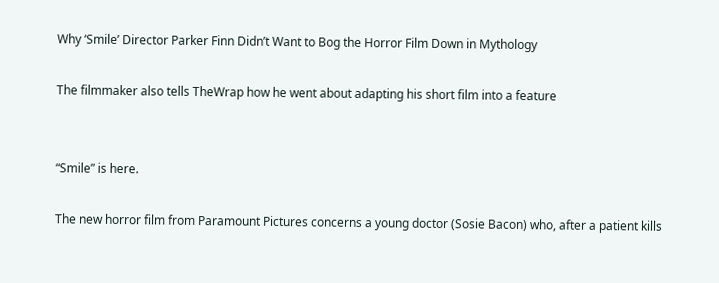Why ‘Smile’ Director Parker Finn Didn’t Want to Bog the Horror Film Down in Mythology

The filmmaker also tells TheWrap how he went about adapting his short film into a feature


“Smile” is here.

The new horror film from Paramount Pictures concerns a young doctor (Sosie Bacon) who, after a patient kills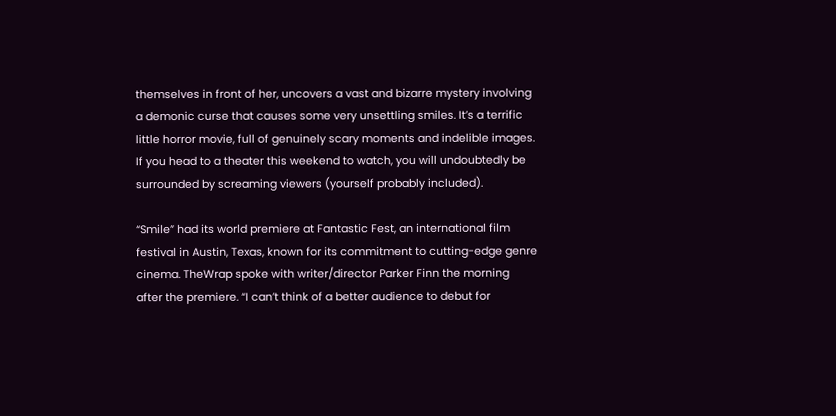themselves in front of her, uncovers a vast and bizarre mystery involving a demonic curse that causes some very unsettling smiles. It’s a terrific little horror movie, full of genuinely scary moments and indelible images. If you head to a theater this weekend to watch, you will undoubtedly be surrounded by screaming viewers (yourself probably included).

“Smile” had its world premiere at Fantastic Fest, an international film festival in Austin, Texas, known for its commitment to cutting-edge genre cinema. TheWrap spoke with writer/director Parker Finn the morning after the premiere. “I can’t think of a better audience to debut for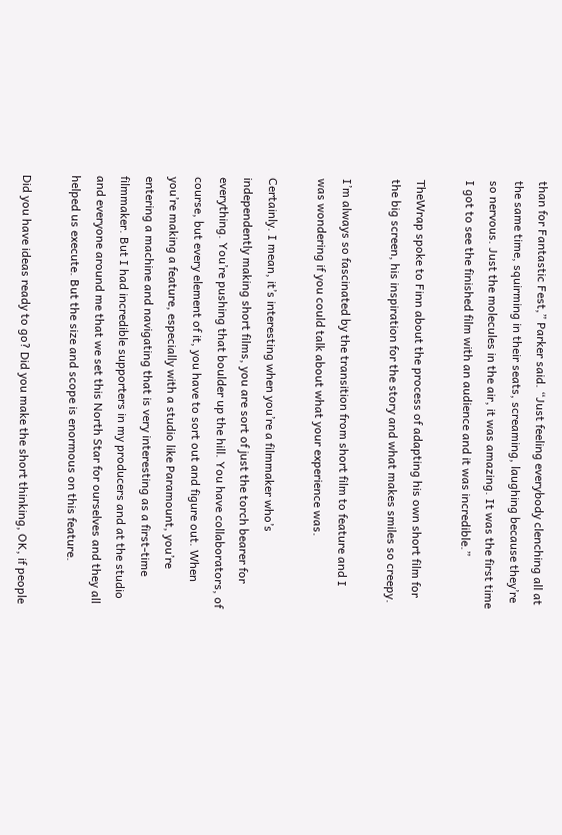than for Fantastic Fest,” Parker said. “Just feeling everybody clenching all at the same time, squirming in their seats, screaming, laughing because they’re so nervous. Just the molecules in the air, it was amazing. It was the first time I got to see the finished film with an audience and it was incredible.”

TheWrap spoke to Finn about the process of adapting his own short film for the big screen, his inspiration for the story and what makes smiles so creepy.

I’m always so fascinated by the transition from short film to feature and I was wondering if you could talk about what your experience was.

Certainly. I mean, it’s interesting when you’re a filmmaker who’s independently making short films, you are sort of just the torch bearer for everything. You’re pushing that boulder up the hill. You have collaborators, of course, but every element of it, you have to sort out and figure out. When you’re making a feature, especially with a studio like Paramount, you’re entering a machine and navigating that is very interesting as a first-time filmmaker. But I had incredible supporters in my producers and at the studio and everyone around me that we set this North Star for ourselves and they all helped us execute. But the size and scope is enormous on this feature.

Did you have ideas ready to go? Did you make the short thinking, OK, if people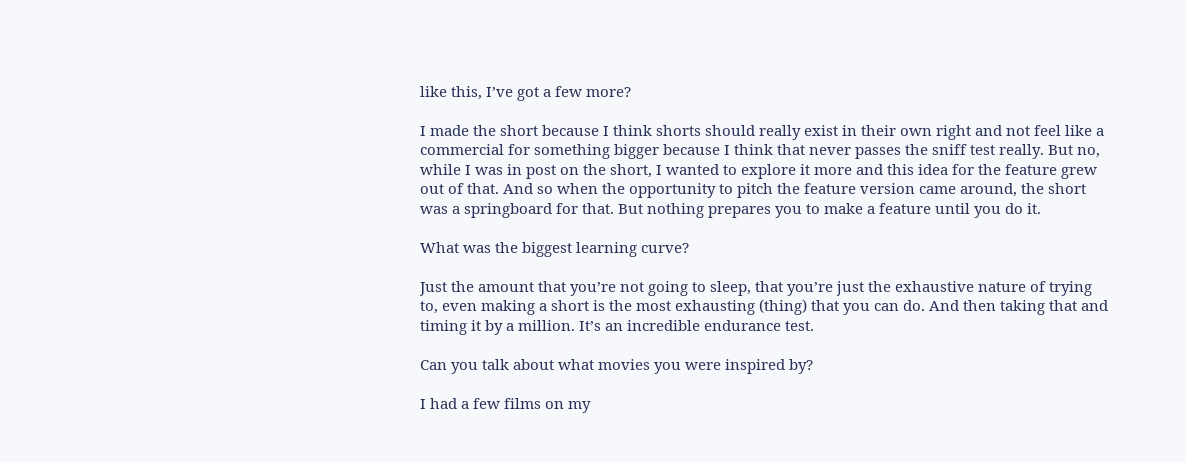like this, I’ve got a few more?

I made the short because I think shorts should really exist in their own right and not feel like a commercial for something bigger because I think that never passes the sniff test really. But no, while I was in post on the short, I wanted to explore it more and this idea for the feature grew out of that. And so when the opportunity to pitch the feature version came around, the short was a springboard for that. But nothing prepares you to make a feature until you do it.

What was the biggest learning curve?

Just the amount that you’re not going to sleep, that you’re just the exhaustive nature of trying to, even making a short is the most exhausting (thing) that you can do. And then taking that and timing it by a million. It’s an incredible endurance test.

Can you talk about what movies you were inspired by?

I had a few films on my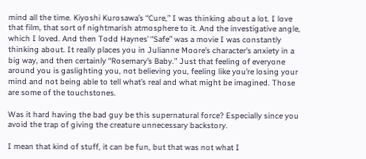mind all the time. Kiyoshi Kurosawa’s “Cure,” I was thinking about a lot. I love that film, that sort of nightmarish atmosphere to it. And the investigative angle, which I loved. And then Todd Haynes’ “Safe” was a movie I was constantly thinking about. It really places you in Julianne Moore’s character’s anxiety in a big way, and then certainly “Rosemary’s Baby.” Just that feeling of everyone around you is gaslighting you, not believing you, feeling like you’re losing your mind and not being able to tell what’s real and what might be imagined. Those are some of the touchstones.

Was it hard having the bad guy be this supernatural force? Especially since you avoid the trap of giving the creature unnecessary backstory.

I mean that kind of stuff, it can be fun, but that was not what I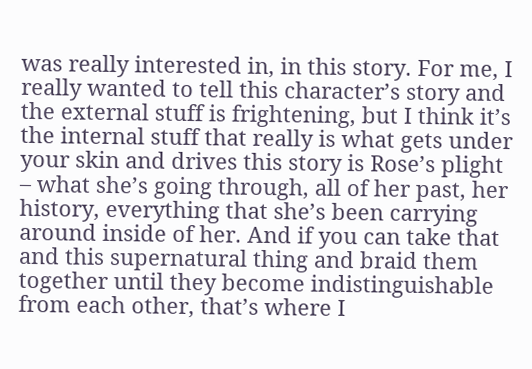was really interested in, in this story. For me, I really wanted to tell this character’s story and the external stuff is frightening, but I think it’s the internal stuff that really is what gets under your skin and drives this story is Rose’s plight – what she’s going through, all of her past, her history, everything that she’s been carrying around inside of her. And if you can take that and this supernatural thing and braid them together until they become indistinguishable from each other, that’s where I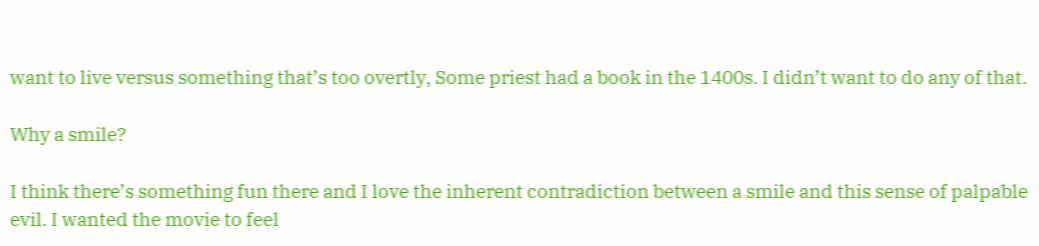want to live versus something that’s too overtly, Some priest had a book in the 1400s. I didn’t want to do any of that.

Why a smile?

I think there’s something fun there and I love the inherent contradiction between a smile and this sense of palpable evil. I wanted the movie to feel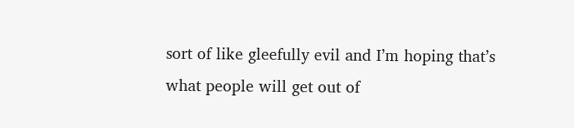sort of like gleefully evil and I’m hoping that’s what people will get out of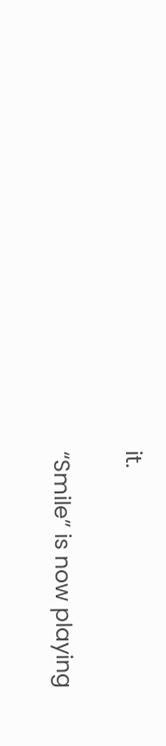it.

“Smile” is now playing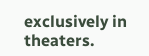exclusively in theaters.